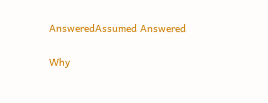AnsweredAssumed Answered

Why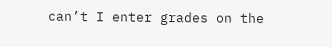can’t I enter grades on the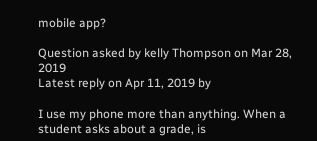mobile app?

Question asked by kelly Thompson on Mar 28, 2019
Latest reply on Apr 11, 2019 by

I use my phone more than anything. When a student asks about a grade, is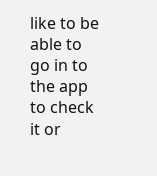like to be able to go in to the app to check it or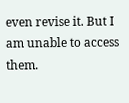even revise it. But I am unable to access them.